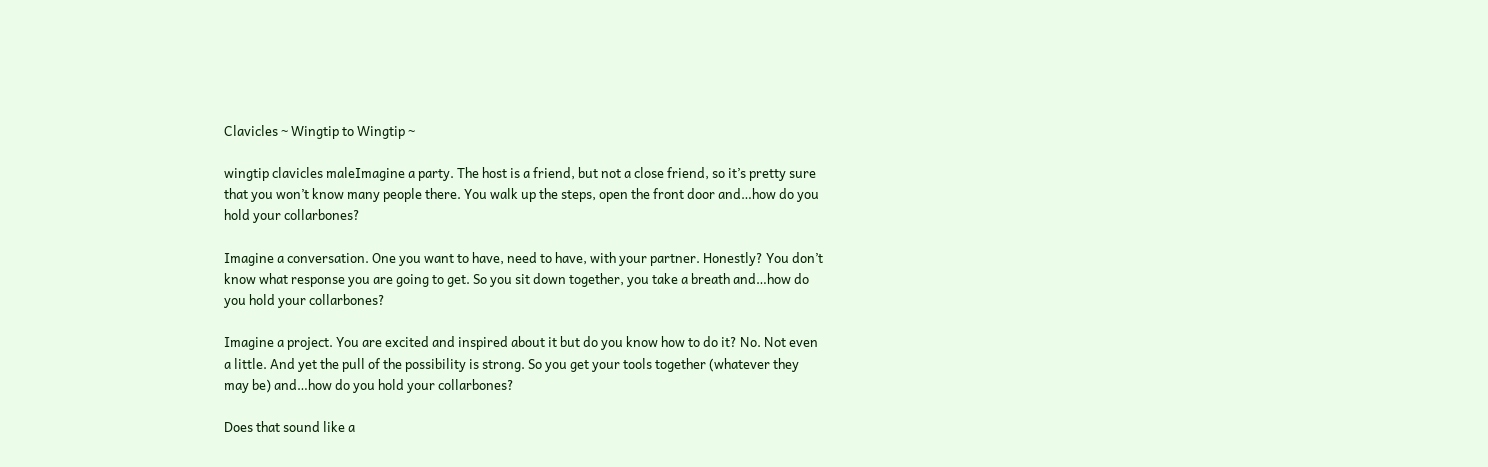Clavicles ~ Wingtip to Wingtip ~

wingtip clavicles maleImagine a party. The host is a friend, but not a close friend, so it’s pretty sure that you won’t know many people there. You walk up the steps, open the front door and…how do you hold your collarbones?

Imagine a conversation. One you want to have, need to have, with your partner. Honestly? You don’t know what response you are going to get. So you sit down together, you take a breath and…how do you hold your collarbones?

Imagine a project. You are excited and inspired about it but do you know how to do it? No. Not even a little. And yet the pull of the possibility is strong. So you get your tools together (whatever they may be) and…how do you hold your collarbones?

Does that sound like a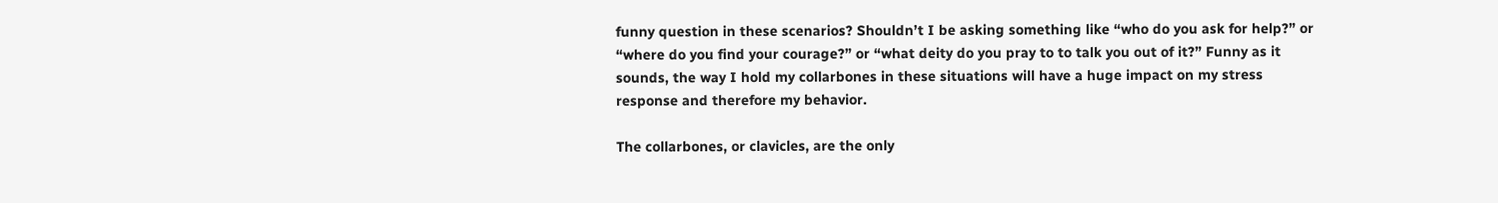funny question in these scenarios? Shouldn’t I be asking something like “who do you ask for help?” or “where do you find your courage?” or “what deity do you pray to to talk you out of it?” Funny as it sounds, the way I hold my collarbones in these situations will have a huge impact on my stress response and therefore my behavior.

The collarbones, or clavicles, are the only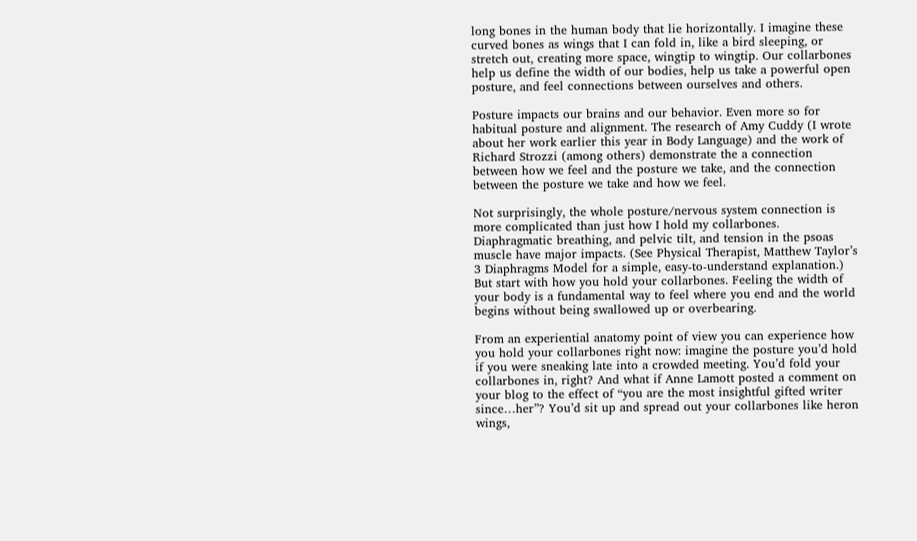long bones in the human body that lie horizontally. I imagine these curved bones as wings that I can fold in, like a bird sleeping, or stretch out, creating more space, wingtip to wingtip. Our collarbones help us define the width of our bodies, help us take a powerful open posture, and feel connections between ourselves and others.

Posture impacts our brains and our behavior. Even more so for habitual posture and alignment. The research of Amy Cuddy (I wrote about her work earlier this year in Body Language) and the work of Richard Strozzi (among others) demonstrate the a connection between how we feel and the posture we take, and the connection between the posture we take and how we feel.

Not surprisingly, the whole posture/nervous system connection is more complicated than just how I hold my collarbones. Diaphragmatic breathing, and pelvic tilt, and tension in the psoas muscle have major impacts. (See Physical Therapist, Matthew Taylor’s 3 Diaphragms Model for a simple, easy-to-understand explanation.) But start with how you hold your collarbones. Feeling the width of your body is a fundamental way to feel where you end and the world begins without being swallowed up or overbearing.

From an experiential anatomy point of view you can experience how you hold your collarbones right now: imagine the posture you’d hold if you were sneaking late into a crowded meeting. You’d fold your collarbones in, right? And what if Anne Lamott posted a comment on your blog to the effect of “you are the most insightful gifted writer since…her”? You’d sit up and spread out your collarbones like heron wings,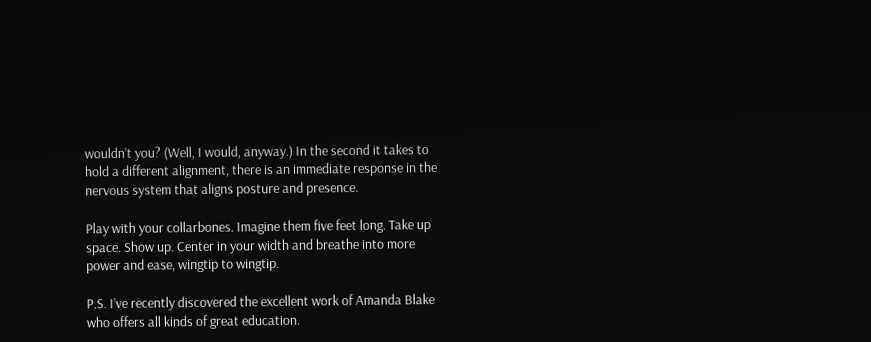wouldn’t you? (Well, I would, anyway.) In the second it takes to hold a different alignment, there is an immediate response in the nervous system that aligns posture and presence.

Play with your collarbones. Imagine them five feet long. Take up space. Show up. Center in your width and breathe into more power and ease, wingtip to wingtip.

P.S. I’ve recently discovered the excellent work of Amanda Blake who offers all kinds of great education.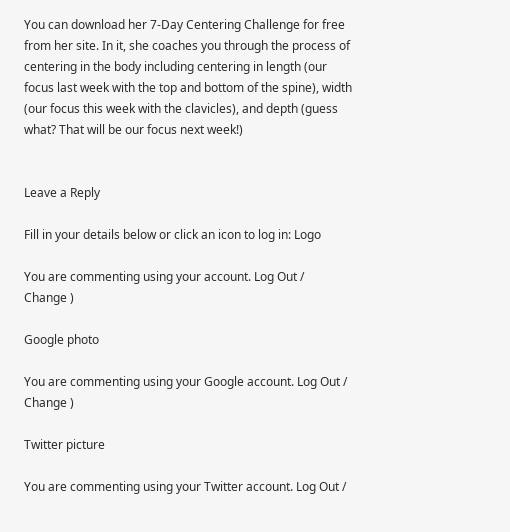You can download her 7-Day Centering Challenge for free from her site. In it, she coaches you through the process of centering in the body including centering in length (our focus last week with the top and bottom of the spine), width (our focus this week with the clavicles), and depth (guess what? That will be our focus next week!)


Leave a Reply

Fill in your details below or click an icon to log in: Logo

You are commenting using your account. Log Out /  Change )

Google photo

You are commenting using your Google account. Log Out /  Change )

Twitter picture

You are commenting using your Twitter account. Log Out /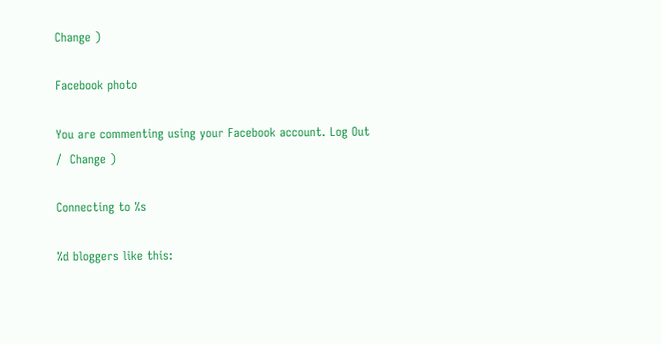Change )

Facebook photo

You are commenting using your Facebook account. Log Out /  Change )

Connecting to %s

%d bloggers like this: